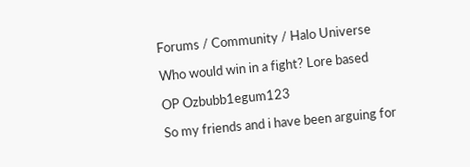Forums / Community / Halo Universe

Who would win in a fight? Lore based

OP Ozbubb1egum123

So my friends and i have been arguing for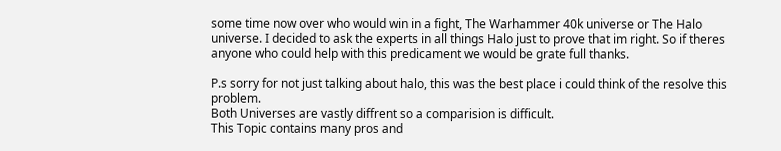some time now over who would win in a fight, The Warhammer 40k universe or The Halo universe. I decided to ask the experts in all things Halo just to prove that im right. So if theres anyone who could help with this predicament we would be grate full thanks.

P.s sorry for not just talking about halo, this was the best place i could think of the resolve this problem.
Both Universes are vastly diffrent so a comparision is difficult.
This Topic contains many pros and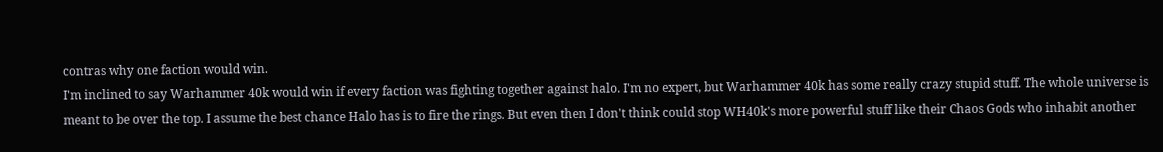contras why one faction would win.
I'm inclined to say Warhammer 40k would win if every faction was fighting together against halo. I'm no expert, but Warhammer 40k has some really crazy stupid stuff. The whole universe is meant to be over the top. I assume the best chance Halo has is to fire the rings. But even then I don't think could stop WH40k's more powerful stuff like their Chaos Gods who inhabit another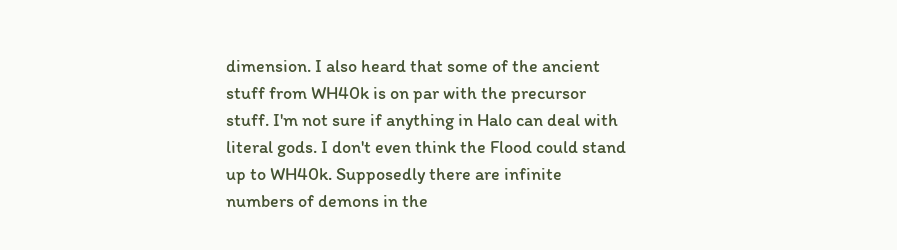dimension. I also heard that some of the ancient stuff from WH40k is on par with the precursor stuff. I'm not sure if anything in Halo can deal with literal gods. I don't even think the Flood could stand up to WH40k. Supposedly there are infinite numbers of demons in the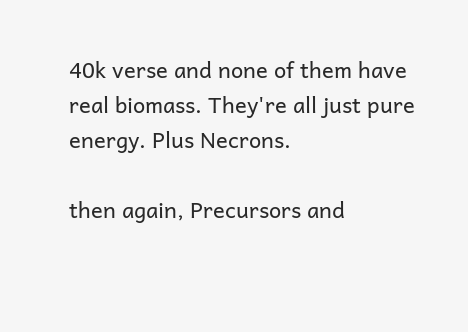40k verse and none of them have real biomass. They're all just pure energy. Plus Necrons.

then again, Precursors and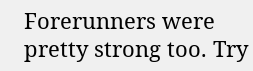Forerunners were pretty strong too. Try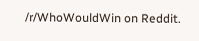/r/WhoWouldWin on Reddit.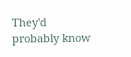They'd probably know